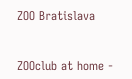ZOO Bratislava


ZOOclub at home -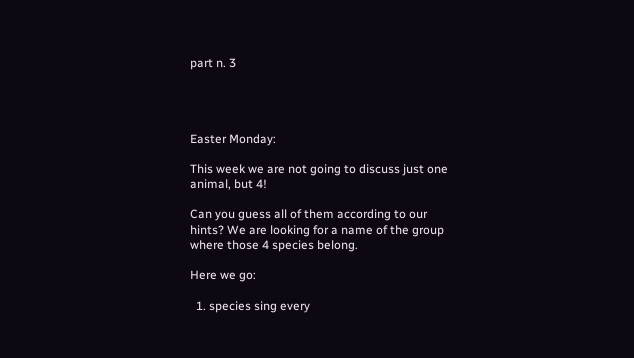part n. 3




Easter Monday:

This week we are not going to discuss just one animal, but 4!

Can you guess all of them according to our hints? We are looking for a name of the group where those 4 species belong.

Here we go:

  1. species sing every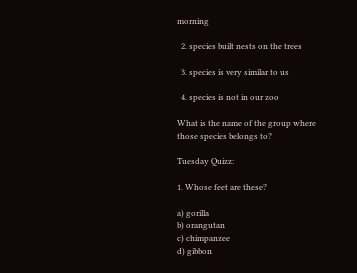morning

  2. species built nests on the trees

  3. species is very similar to us

  4. species is not in our zoo

What is the name of the group where those species belongs to?

Tuesday Quizz:

1. Whose feet are these?

a) gorilla
b) orangutan
c) chimpanzee
d) gibbon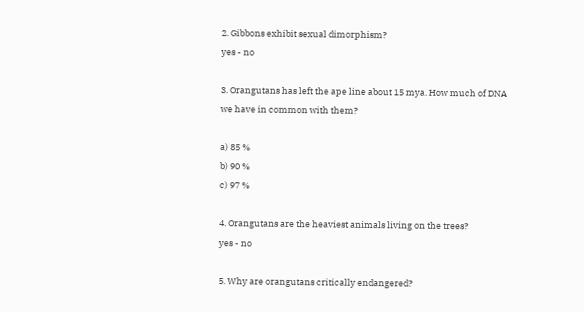2. Gibbons exhibit sexual dimorphism?
yes - no

3. Orangutans has left the ape line about 15 mya. How much of DNA we have in common with them?

a) 85 %
b) 90 %
c) 97 %

4. Orangutans are the heaviest animals living on the trees?
yes - no

5. Why are orangutans critically endangered?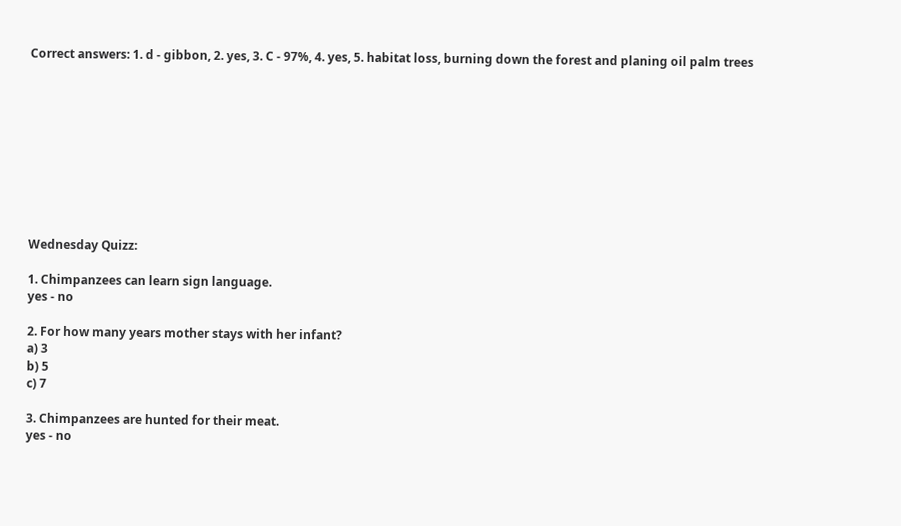Correct answers: 1. d - gibbon, 2. yes, 3. C - 97%, 4. yes, 5. habitat loss, burning down the forest and planing oil palm trees










Wednesday Quizz:

1. Chimpanzees can learn sign language.
yes - no

2. For how many years mother stays with her infant?
a) 3
b) 5
c) 7

3. Chimpanzees are hunted for their meat.
yes - no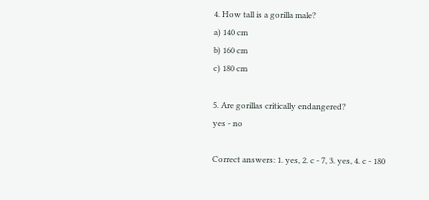4. How tall is a gorilla male?
a) 140 cm
b) 160 cm
c) 180 cm

5. Are gorillas critically endangered?
yes - no

Correct answers: 1. yes, 2. c - 7, 3. yes, 4. c - 180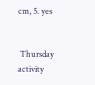cm, 5. yes


 Thursday activity